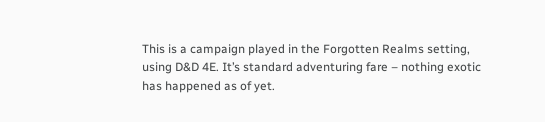This is a campaign played in the Forgotten Realms setting, using D&D 4E. It’s standard adventuring fare – nothing exotic has happened as of yet.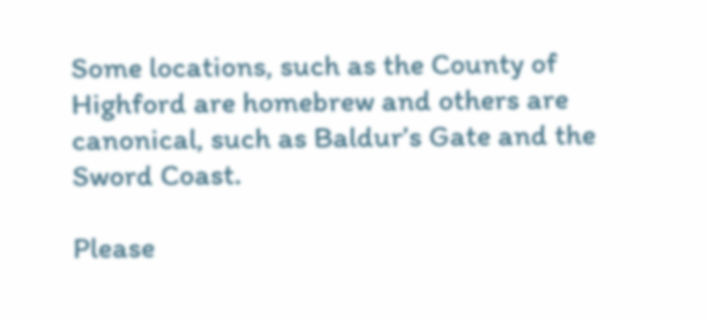Some locations, such as the County of Highford are homebrew and others are canonical, such as Baldur’s Gate and the Sword Coast.

Please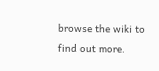browse the wiki to find out more.